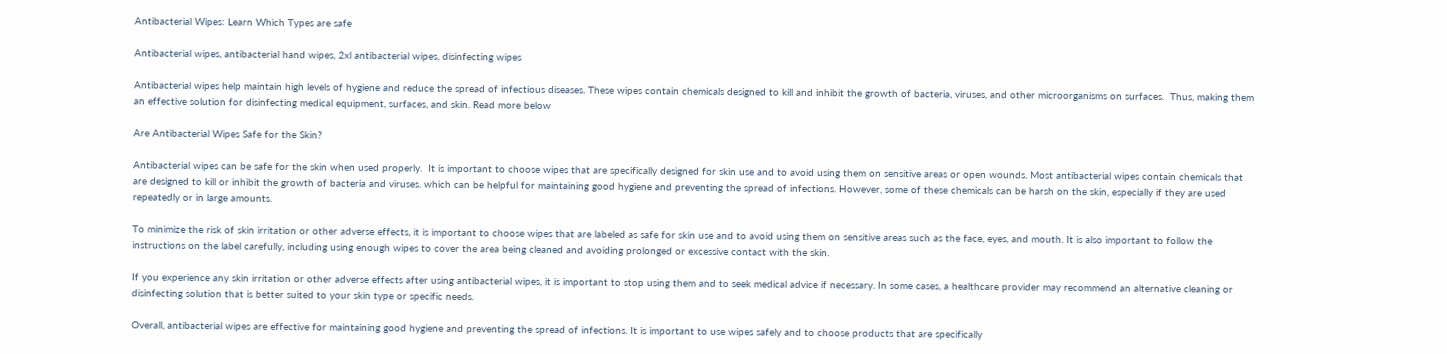Antibacterial Wipes: Learn Which Types are safe

Antibacterial wipes, antibacterial hand wipes, 2xl antibacterial wipes, disinfecting wipes

Antibacterial wipes help maintain high levels of hygiene and reduce the spread of infectious diseases. These wipes contain chemicals designed to kill and inhibit the growth of bacteria, viruses, and other microorganisms on surfaces.  Thus, making them an effective solution for disinfecting medical equipment, surfaces, and skin. Read more below

Are Antibacterial Wipes Safe for the Skin?

Antibacterial wipes can be safe for the skin when used properly.  It is important to choose wipes that are specifically designed for skin use and to avoid using them on sensitive areas or open wounds. Most antibacterial wipes contain chemicals that are designed to kill or inhibit the growth of bacteria and viruses. which can be helpful for maintaining good hygiene and preventing the spread of infections. However, some of these chemicals can be harsh on the skin, especially if they are used repeatedly or in large amounts.

To minimize the risk of skin irritation or other adverse effects, it is important to choose wipes that are labeled as safe for skin use and to avoid using them on sensitive areas such as the face, eyes, and mouth. It is also important to follow the instructions on the label carefully, including using enough wipes to cover the area being cleaned and avoiding prolonged or excessive contact with the skin.

If you experience any skin irritation or other adverse effects after using antibacterial wipes, it is important to stop using them and to seek medical advice if necessary. In some cases, a healthcare provider may recommend an alternative cleaning or disinfecting solution that is better suited to your skin type or specific needs.

Overall, antibacterial wipes are effective for maintaining good hygiene and preventing the spread of infections. It is important to use wipes safely and to choose products that are specifically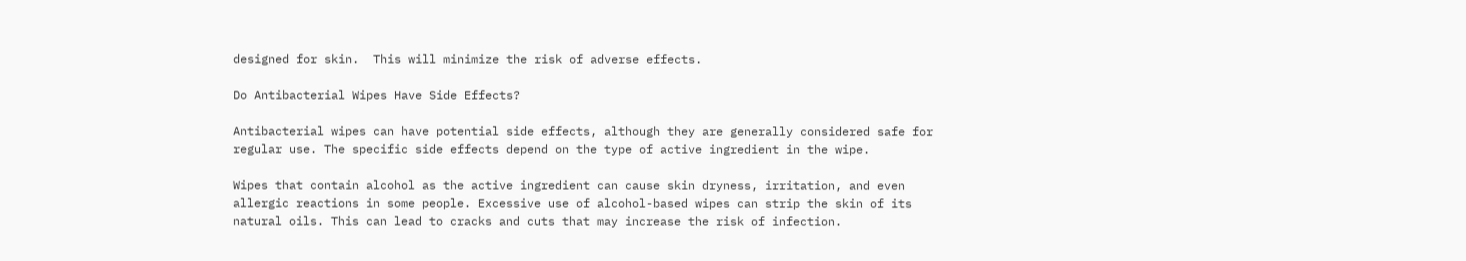designed for skin.  This will minimize the risk of adverse effects.

Do Antibacterial Wipes Have Side Effects?

Antibacterial wipes can have potential side effects, although they are generally considered safe for regular use. The specific side effects depend on the type of active ingredient in the wipe.

Wipes that contain alcohol as the active ingredient can cause skin dryness, irritation, and even allergic reactions in some people. Excessive use of alcohol-based wipes can strip the skin of its natural oils. This can lead to cracks and cuts that may increase the risk of infection.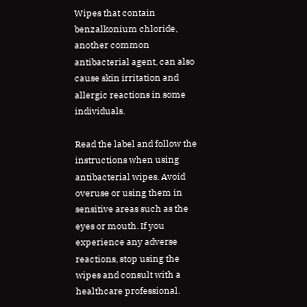Wipes that contain benzalkonium chloride, another common antibacterial agent, can also cause skin irritation and allergic reactions in some individuals.

Read the label and follow the instructions when using antibacterial wipes. Avoid overuse or using them in sensitive areas such as the eyes or mouth. If you experience any adverse reactions, stop using the wipes and consult with a healthcare professional.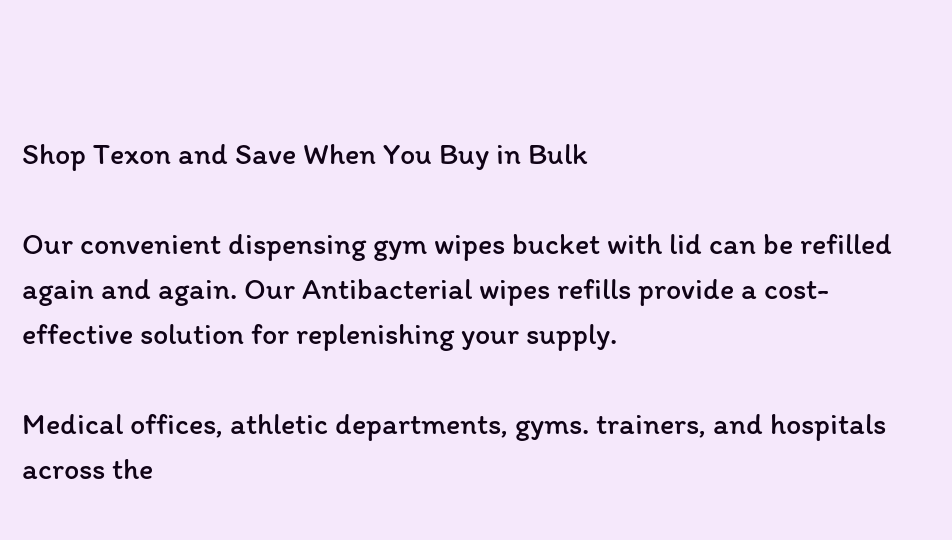Shop Texon and Save When You Buy in Bulk

Our convenient dispensing gym wipes bucket with lid can be refilled again and again. Our Antibacterial wipes refills provide a cost-effective solution for replenishing your supply.

Medical offices, athletic departments, gyms. trainers, and hospitals across the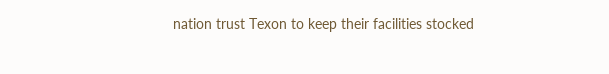nation trust Texon to keep their facilities stocked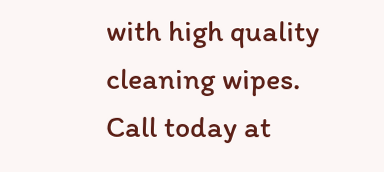with high quality cleaning wipes. Call today at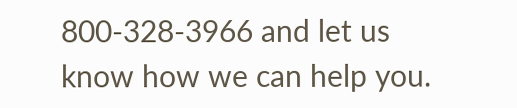800-328-3966 and let us know how we can help you.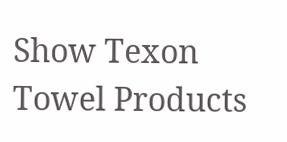Show Texon Towel Products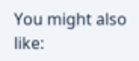You might also like: